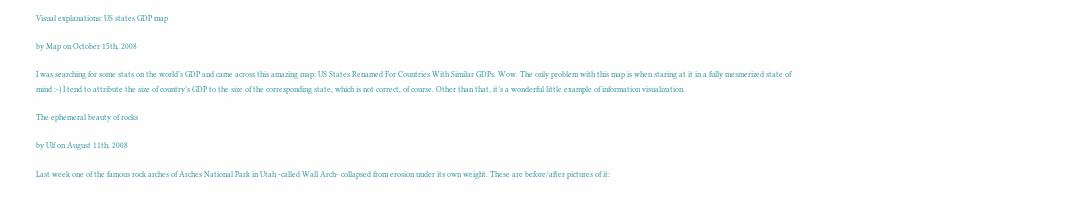Visual explanations: US states GDP map

by Map on October 15th, 2008

I was searching for some stats on the world’s GDP and came across this amazing map: US States Renamed For Countries With Similar GDPs. Wow. The only problem with this map is when staring at it in a fully mesmerized state of mind :-) I tend to attribute the size of country’s GDP to the size of the corresponding state, which is not correct, of course. Other than that, it’s a wonderful little example of information visualization.

The ephemeral beauty of rocks

by Ulf on August 11th, 2008

Last week one of the famous rock arches of Arches National Park in Utah -called Wall Arch- collapsed from erosion under its own weight. These are before/after pictures of it: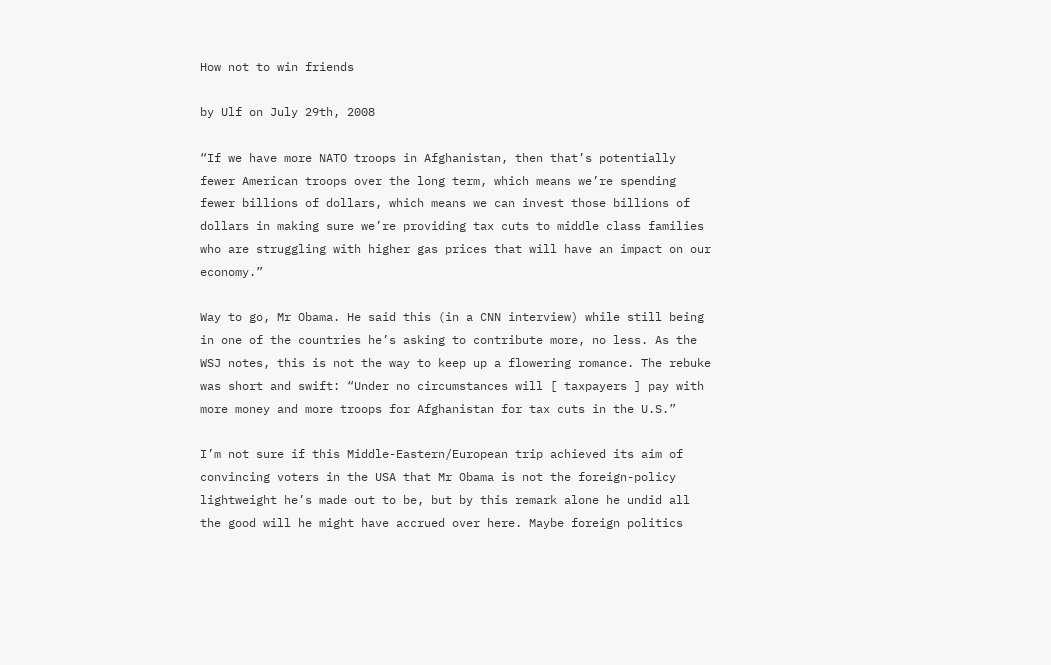How not to win friends

by Ulf on July 29th, 2008

“If we have more NATO troops in Afghanistan, then that’s potentially fewer American troops over the long term, which means we’re spending fewer billions of dollars, which means we can invest those billions of dollars in making sure we’re providing tax cuts to middle class families who are struggling with higher gas prices that will have an impact on our economy.”

Way to go, Mr Obama. He said this (in a CNN interview) while still being in one of the countries he’s asking to contribute more, no less. As the WSJ notes, this is not the way to keep up a flowering romance. The rebuke was short and swift: “Under no circumstances will [ taxpayers ] pay with more money and more troops for Afghanistan for tax cuts in the U.S.”

I’m not sure if this Middle-Eastern/European trip achieved its aim of convincing voters in the USA that Mr Obama is not the foreign-policy lightweight he’s made out to be, but by this remark alone he undid all the good will he might have accrued over here. Maybe foreign politics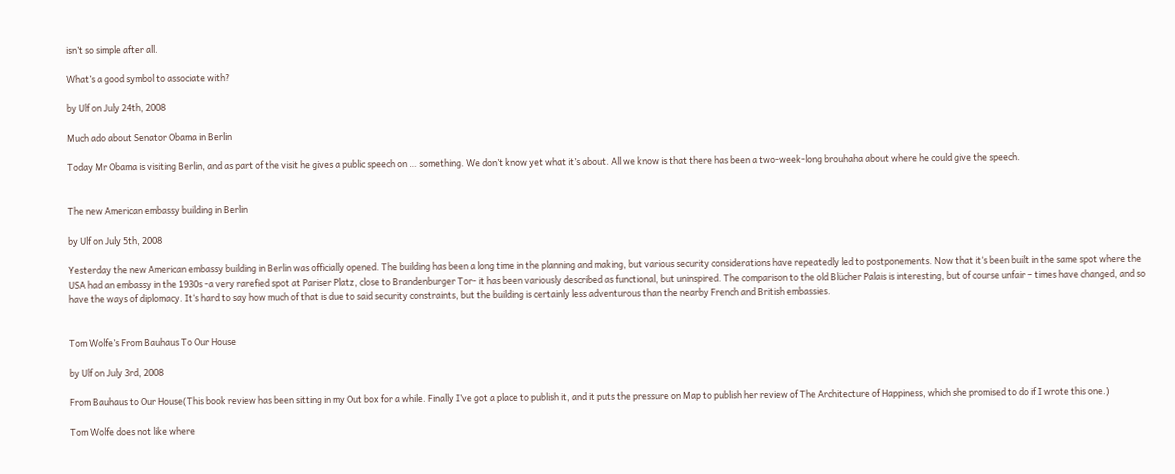isn’t so simple after all.

What’s a good symbol to associate with?

by Ulf on July 24th, 2008

Much ado about Senator Obama in Berlin

Today Mr Obama is visiting Berlin, and as part of the visit he gives a public speech on … something. We don’t know yet what it’s about. All we know is that there has been a two-week-long brouhaha about where he could give the speech.


The new American embassy building in Berlin

by Ulf on July 5th, 2008

Yesterday the new American embassy building in Berlin was officially opened. The building has been a long time in the planning and making, but various security considerations have repeatedly led to postponements. Now that it‘s been built in the same spot where the USA had an embassy in the 1930s -a very rarefied spot at Pariser Platz, close to Brandenburger Tor- it has been variously described as functional, but uninspired. The comparison to the old Blücher Palais is interesting, but of course unfair – times have changed, and so have the ways of diplomacy. It‘s hard to say how much of that is due to said security constraints, but the building is certainly less adventurous than the nearby French and British embassies.


Tom Wolfe’s From Bauhaus To Our House

by Ulf on July 3rd, 2008

From Bauhaus to Our House(This book review has been sitting in my Out box for a while. Finally I’ve got a place to publish it, and it puts the pressure on Map to publish her review of The Architecture of Happiness, which she promised to do if I wrote this one.)

Tom Wolfe does not like where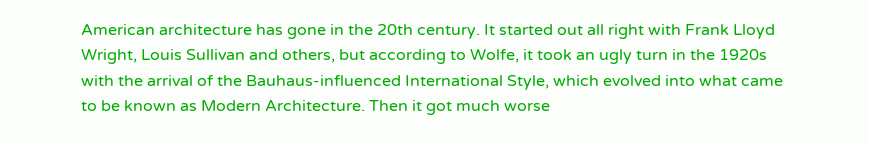American architecture has gone in the 20th century. It started out all right with Frank Lloyd Wright, Louis Sullivan and others, but according to Wolfe, it took an ugly turn in the 1920s with the arrival of the Bauhaus-influenced International Style, which evolved into what came to be known as Modern Architecture. Then it got much worse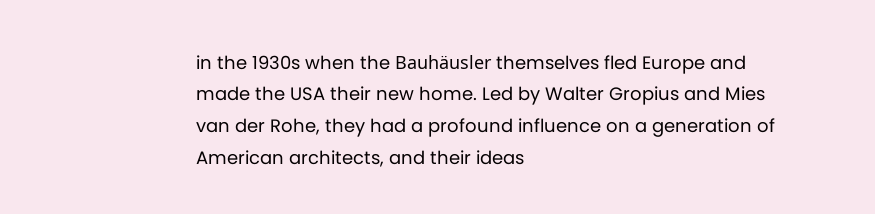in the 1930s when the Bauhäusler themselves fled Europe and made the USA their new home. Led by Walter Gropius and Mies van der Rohe, they had a profound influence on a generation of American architects, and their ideas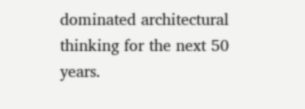dominated architectural thinking for the next 50 years.